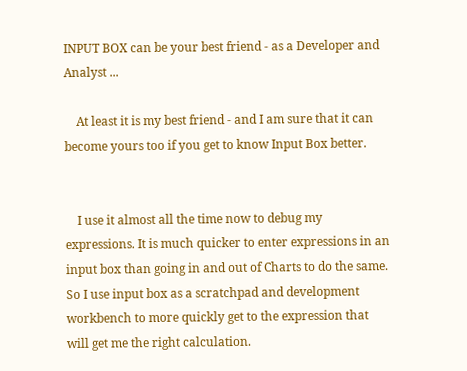INPUT BOX can be your best friend - as a Developer and Analyst ...

    At least it is my best friend - and I am sure that it can become yours too if you get to know Input Box better.


    I use it almost all the time now to debug my expressions. It is much quicker to enter expressions in an input box than going in and out of Charts to do the same. So I use input box as a scratchpad and development workbench to more quickly get to the expression that will get me the right calculation.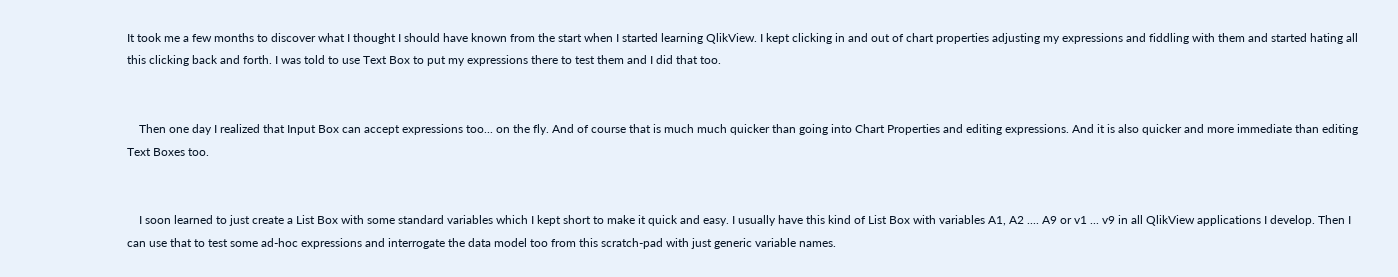It took me a few months to discover what I thought I should have known from the start when I started learning QlikView. I kept clicking in and out of chart properties adjusting my expressions and fiddling with them and started hating all this clicking back and forth. I was told to use Text Box to put my expressions there to test them and I did that too.


    Then one day I realized that Input Box can accept expressions too... on the fly. And of course that is much much quicker than going into Chart Properties and editing expressions. And it is also quicker and more immediate than editing Text Boxes too.


    I soon learned to just create a List Box with some standard variables which I kept short to make it quick and easy. I usually have this kind of List Box with variables A1, A2 .... A9 or v1 ... v9 in all QlikView applications I develop. Then I can use that to test some ad-hoc expressions and interrogate the data model too from this scratch-pad with just generic variable names.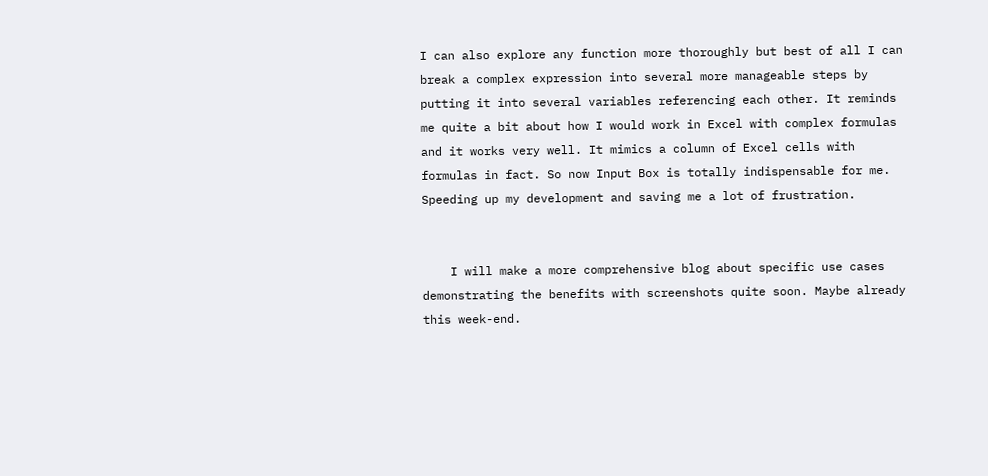I can also explore any function more thoroughly but best of all I can break a complex expression into several more manageable steps by putting it into several variables referencing each other. It reminds me quite a bit about how I would work in Excel with complex formulas and it works very well. It mimics a column of Excel cells with formulas in fact. So now Input Box is totally indispensable for me. Speeding up my development and saving me a lot of frustration.


    I will make a more comprehensive blog about specific use cases demonstrating the benefits with screenshots quite soon. Maybe already this week-end.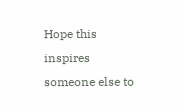Hope this inspires someone else to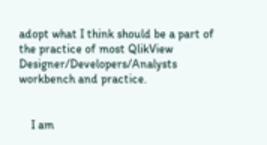adopt what I think should be a part of the practice of most QlikView Designer/Developers/Analysts workbench and practice.


    I am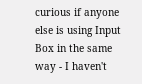curious if anyone else is using Input Box in the same way - I haven't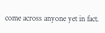come across anyone yet in fact.